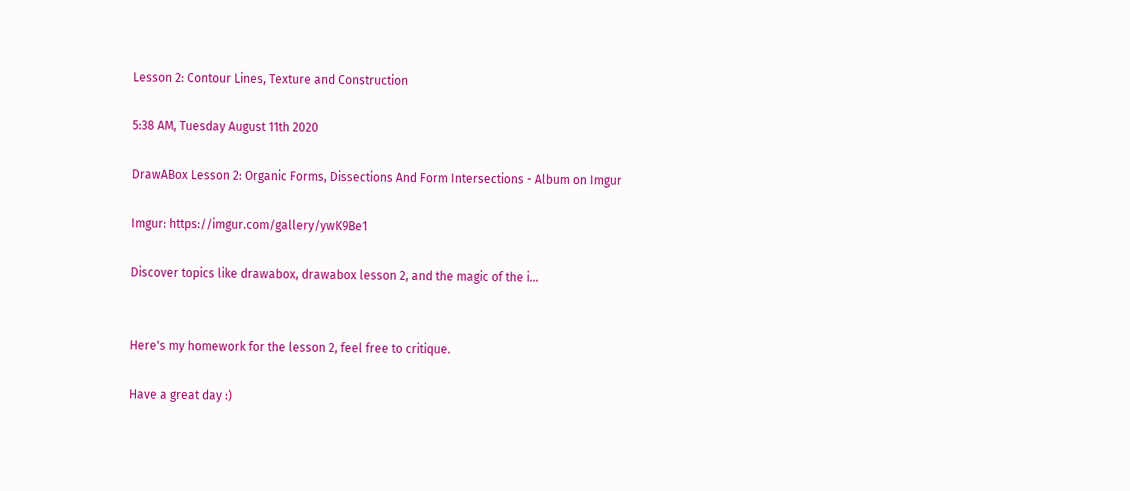Lesson 2: Contour Lines, Texture and Construction

5:38 AM, Tuesday August 11th 2020

DrawABox Lesson 2: Organic Forms, Dissections And Form Intersections - Album on Imgur

Imgur: https://imgur.com/gallery/ywK9Be1

Discover topics like drawabox, drawabox lesson 2, and the magic of the i...


Here's my homework for the lesson 2, feel free to critique.

Have a great day :)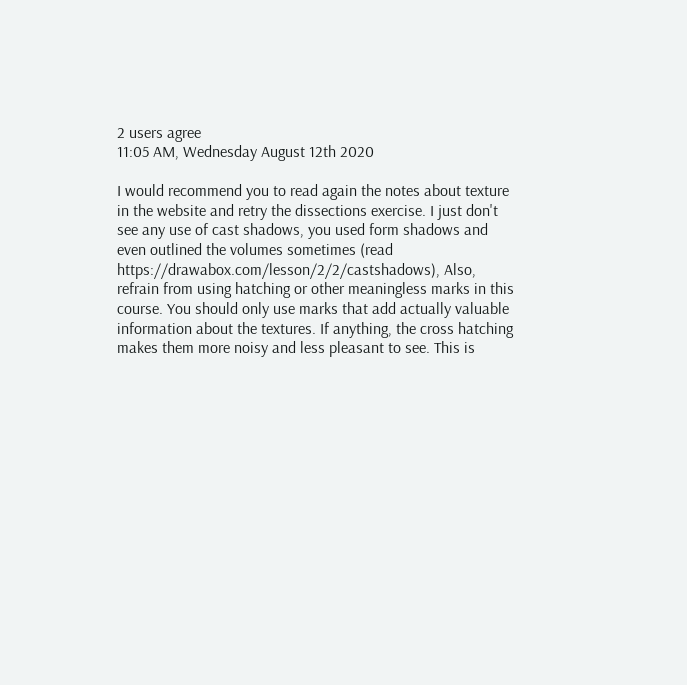2 users agree
11:05 AM, Wednesday August 12th 2020

I would recommend you to read again the notes about texture in the website and retry the dissections exercise. I just don't see any use of cast shadows, you used form shadows and even outlined the volumes sometimes (read https://drawabox.com/lesson/2/2/castshadows), Also, refrain from using hatching or other meaningless marks in this course. You should only use marks that add actually valuable information about the textures. If anything, the cross hatching makes them more noisy and less pleasant to see. This is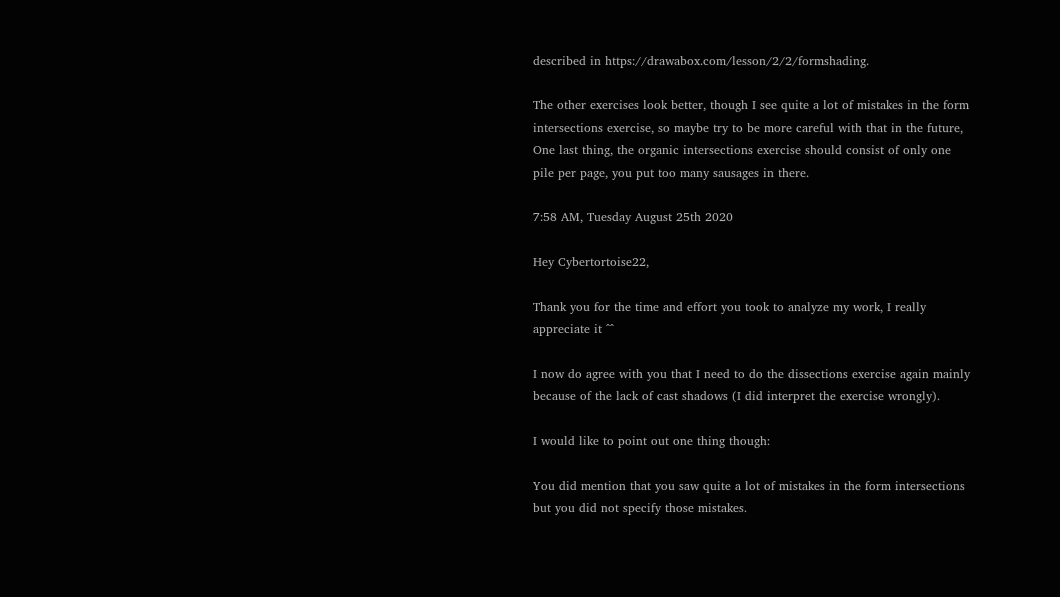described in https://drawabox.com/lesson/2/2/formshading.

The other exercises look better, though I see quite a lot of mistakes in the form intersections exercise, so maybe try to be more careful with that in the future, One last thing, the organic intersections exercise should consist of only one pile per page, you put too many sausages in there.

7:58 AM, Tuesday August 25th 2020

Hey Cybertortoise22,

Thank you for the time and effort you took to analyze my work, I really appreciate it ^^

I now do agree with you that I need to do the dissections exercise again mainly because of the lack of cast shadows (I did interpret the exercise wrongly).

I would like to point out one thing though:

You did mention that you saw quite a lot of mistakes in the form intersections but you did not specify those mistakes.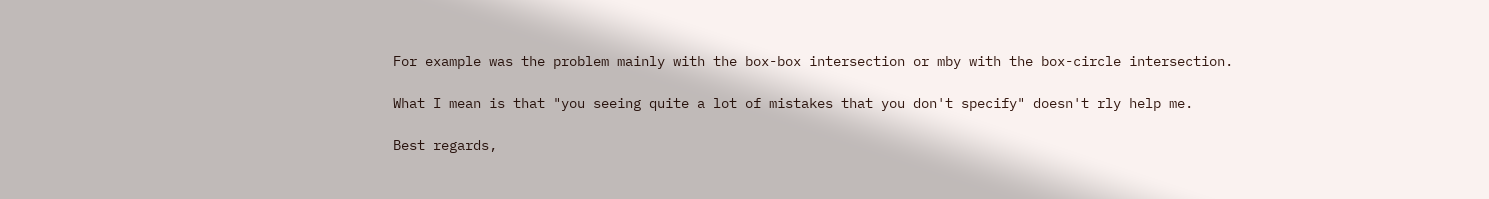For example was the problem mainly with the box-box intersection or mby with the box-circle intersection.

What I mean is that "you seeing quite a lot of mistakes that you don't specify" doesn't rly help me.

Best regards,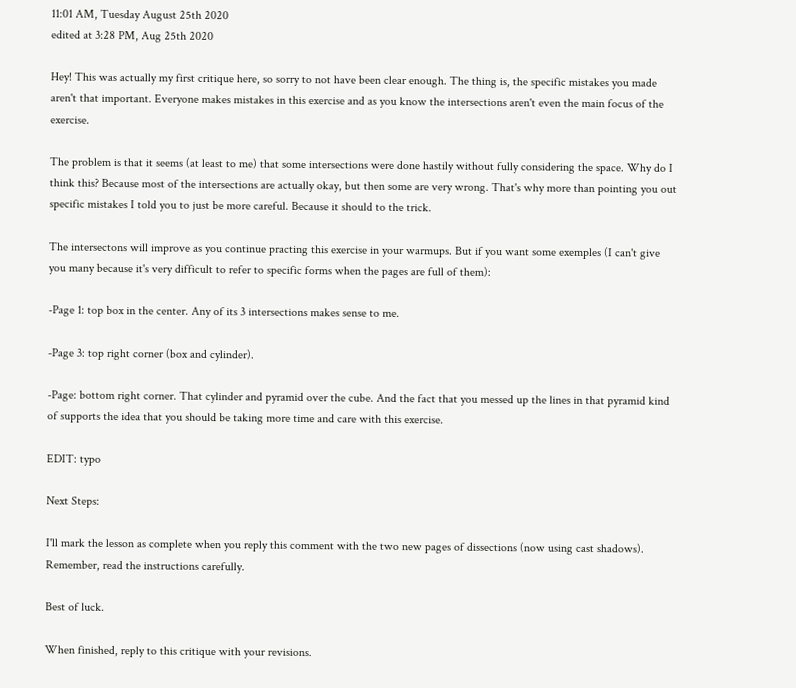11:01 AM, Tuesday August 25th 2020
edited at 3:28 PM, Aug 25th 2020

Hey! This was actually my first critique here, so sorry to not have been clear enough. The thing is, the specific mistakes you made aren't that important. Everyone makes mistakes in this exercise and as you know the intersections aren't even the main focus of the exercise.

The problem is that it seems (at least to me) that some intersections were done hastily without fully considering the space. Why do I think this? Because most of the intersections are actually okay, but then some are very wrong. That's why more than pointing you out specific mistakes I told you to just be more careful. Because it should to the trick.

The intersectons will improve as you continue practing this exercise in your warmups. But if you want some exemples (I can't give you many because it's very difficult to refer to specific forms when the pages are full of them):

-Page 1: top box in the center. Any of its 3 intersections makes sense to me.

-Page 3: top right corner (box and cylinder).

-Page: bottom right corner. That cylinder and pyramid over the cube. And the fact that you messed up the lines in that pyramid kind of supports the idea that you should be taking more time and care with this exercise.

EDIT: typo

Next Steps:

I'll mark the lesson as complete when you reply this comment with the two new pages of dissections (now using cast shadows). Remember, read the instructions carefully.

Best of luck.

When finished, reply to this critique with your revisions.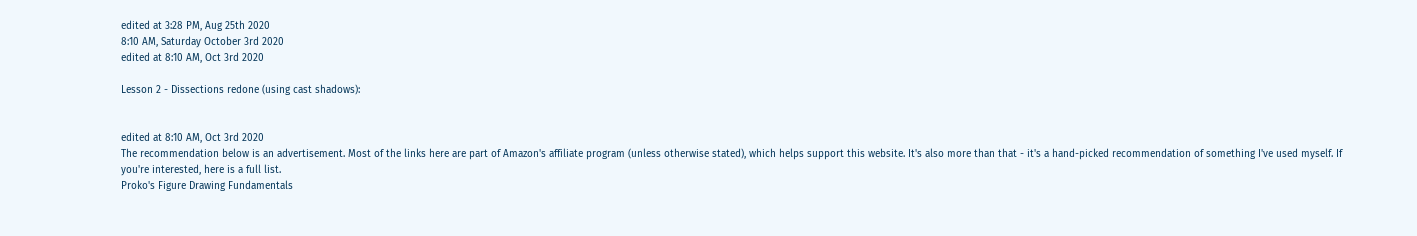edited at 3:28 PM, Aug 25th 2020
8:10 AM, Saturday October 3rd 2020
edited at 8:10 AM, Oct 3rd 2020

Lesson 2 - Dissections redone (using cast shadows):


edited at 8:10 AM, Oct 3rd 2020
The recommendation below is an advertisement. Most of the links here are part of Amazon's affiliate program (unless otherwise stated), which helps support this website. It's also more than that - it's a hand-picked recommendation of something I've used myself. If you're interested, here is a full list.
Proko's Figure Drawing Fundamentals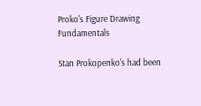Proko's Figure Drawing Fundamentals

Stan Prokopenko's had been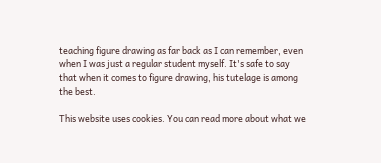teaching figure drawing as far back as I can remember, even when I was just a regular student myself. It's safe to say that when it comes to figure drawing, his tutelage is among the best.

This website uses cookies. You can read more about what we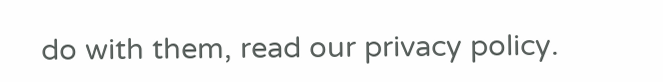do with them, read our privacy policy.